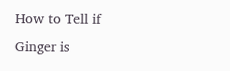How to Tell if Ginger is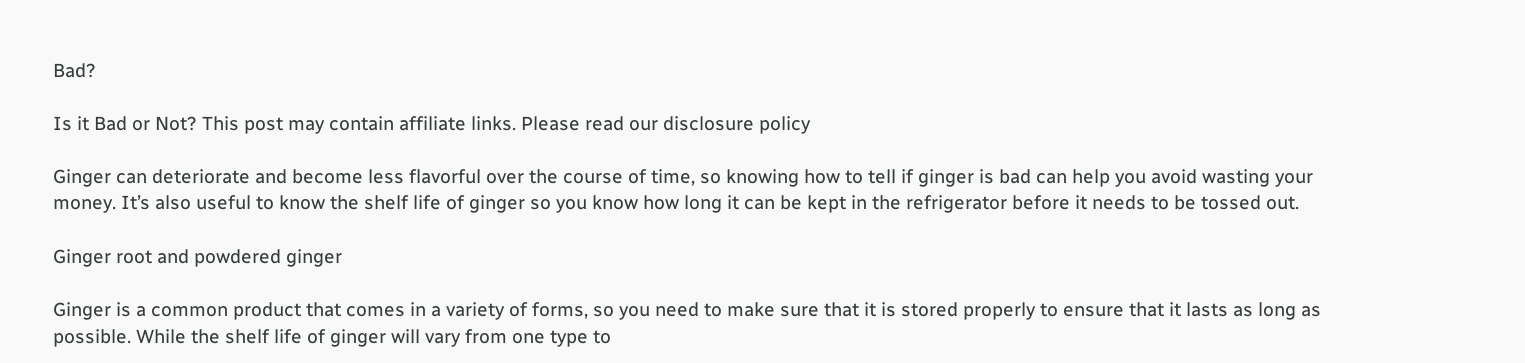Bad?

Is it Bad or Not? This post may contain affiliate links. Please read our disclosure policy

Ginger can deteriorate and become less flavorful over the course of time, so knowing how to tell if ginger is bad can help you avoid wasting your money. It’s also useful to know the shelf life of ginger so you know how long it can be kept in the refrigerator before it needs to be tossed out.

Ginger root and powdered ginger

Ginger is a common product that comes in a variety of forms, so you need to make sure that it is stored properly to ensure that it lasts as long as possible. While the shelf life of ginger will vary from one type to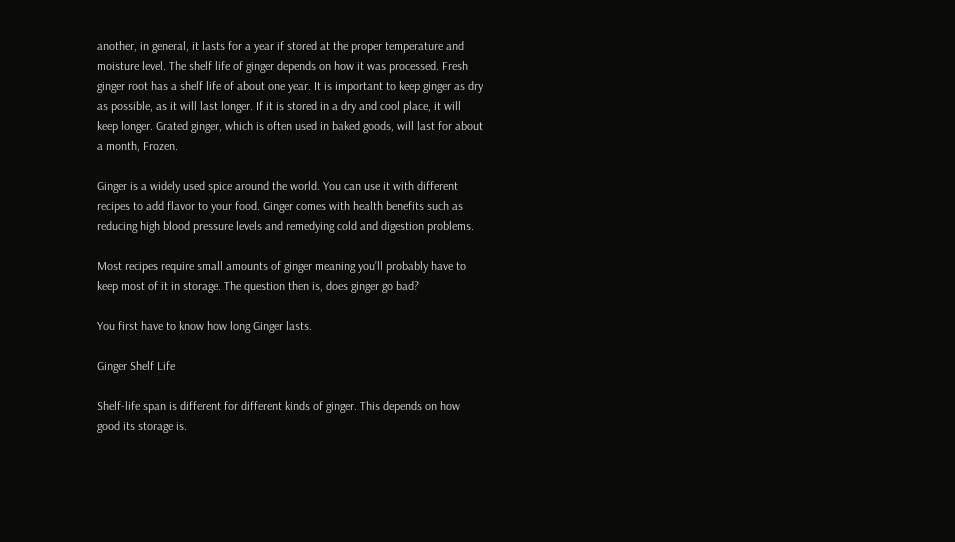another, in general, it lasts for a year if stored at the proper temperature and moisture level. The shelf life of ginger depends on how it was processed. Fresh ginger root has a shelf life of about one year. It is important to keep ginger as dry as possible, as it will last longer. If it is stored in a dry and cool place, it will keep longer. Grated ginger, which is often used in baked goods, will last for about a month, Frozen.

Ginger is a widely used spice around the world. You can use it with different recipes to add flavor to your food. Ginger comes with health benefits such as reducing high blood pressure levels and remedying cold and digestion problems.

Most recipes require small amounts of ginger meaning you’ll probably have to keep most of it in storage. The question then is, does ginger go bad?

You first have to know how long Ginger lasts.

Ginger Shelf Life

Shelf-life span is different for different kinds of ginger. This depends on how good its storage is.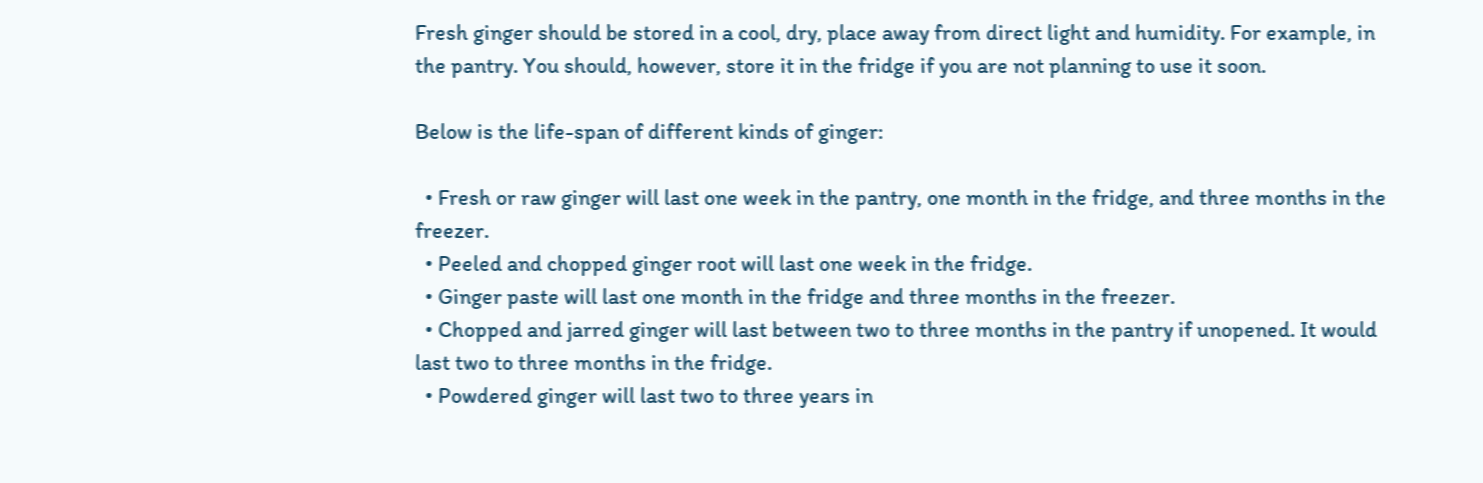Fresh ginger should be stored in a cool, dry, place away from direct light and humidity. For example, in the pantry. You should, however, store it in the fridge if you are not planning to use it soon.

Below is the life-span of different kinds of ginger:

  • Fresh or raw ginger will last one week in the pantry, one month in the fridge, and three months in the freezer.
  • Peeled and chopped ginger root will last one week in the fridge.
  • Ginger paste will last one month in the fridge and three months in the freezer.
  • Chopped and jarred ginger will last between two to three months in the pantry if unopened. It would last two to three months in the fridge.
  • Powdered ginger will last two to three years in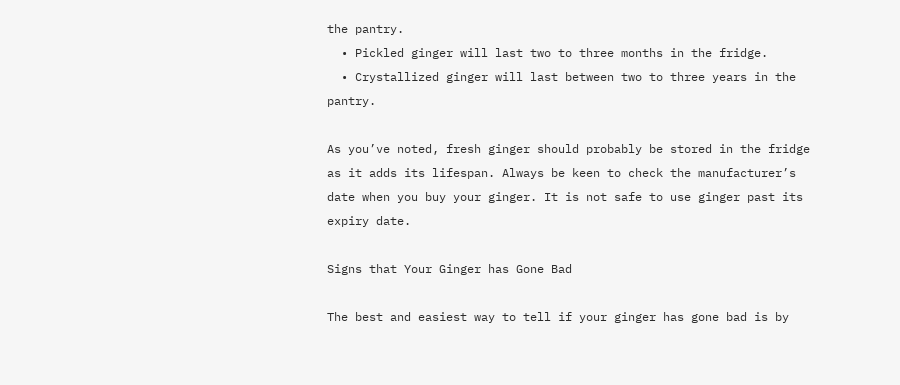the pantry.
  • Pickled ginger will last two to three months in the fridge.
  • Crystallized ginger will last between two to three years in the pantry.

As you’ve noted, fresh ginger should probably be stored in the fridge as it adds its lifespan. Always be keen to check the manufacturer’s date when you buy your ginger. It is not safe to use ginger past its expiry date.

Signs that Your Ginger has Gone Bad

The best and easiest way to tell if your ginger has gone bad is by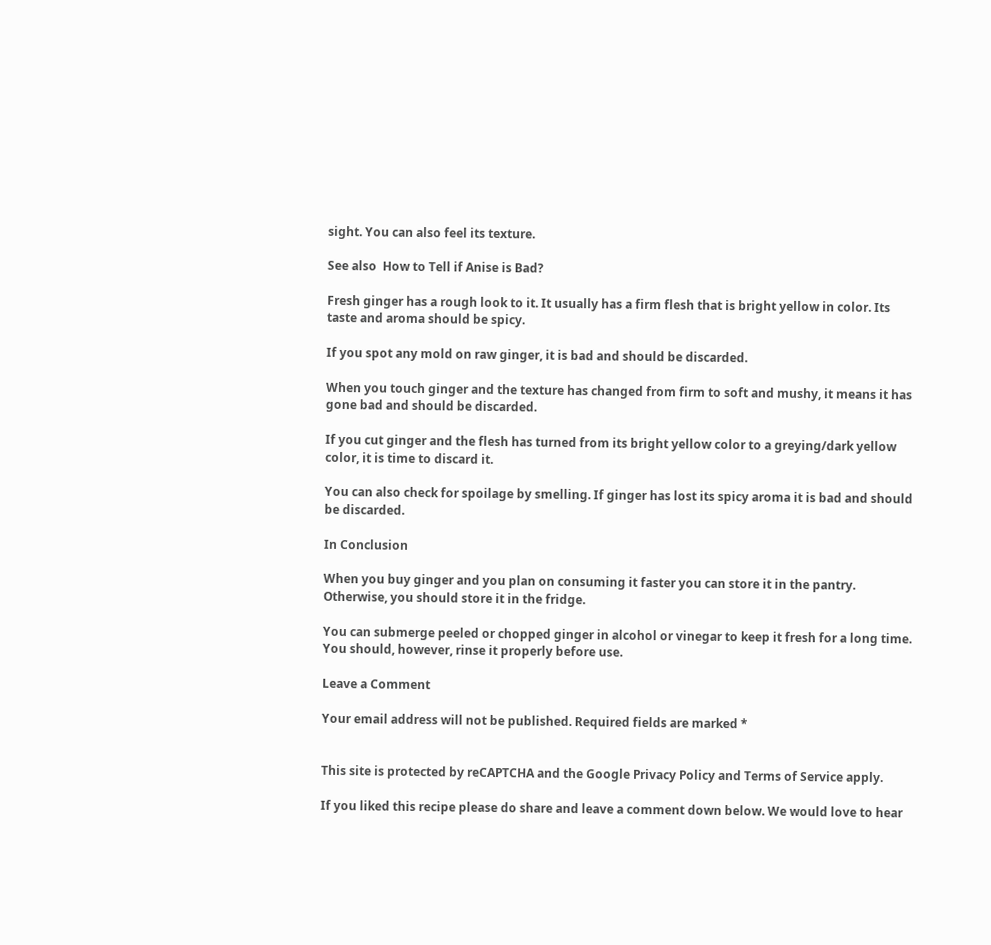sight. You can also feel its texture.

See also  How to Tell if Anise is Bad?

Fresh ginger has a rough look to it. It usually has a firm flesh that is bright yellow in color. Its taste and aroma should be spicy.

If you spot any mold on raw ginger, it is bad and should be discarded.

When you touch ginger and the texture has changed from firm to soft and mushy, it means it has gone bad and should be discarded.

If you cut ginger and the flesh has turned from its bright yellow color to a greying/dark yellow color, it is time to discard it.

You can also check for spoilage by smelling. If ginger has lost its spicy aroma it is bad and should be discarded.

In Conclusion

When you buy ginger and you plan on consuming it faster you can store it in the pantry. Otherwise, you should store it in the fridge.

You can submerge peeled or chopped ginger in alcohol or vinegar to keep it fresh for a long time. You should, however, rinse it properly before use.

Leave a Comment

Your email address will not be published. Required fields are marked *


This site is protected by reCAPTCHA and the Google Privacy Policy and Terms of Service apply.

If you liked this recipe please do share and leave a comment down below. We would love to hear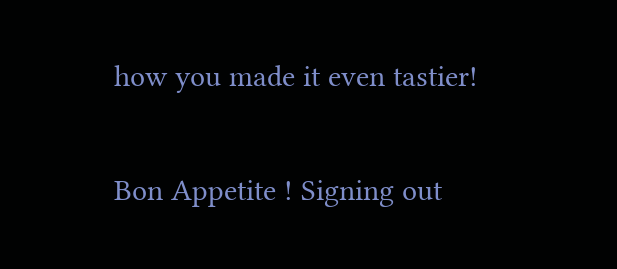how you made it even tastier!

Bon Appetite ! Signing out